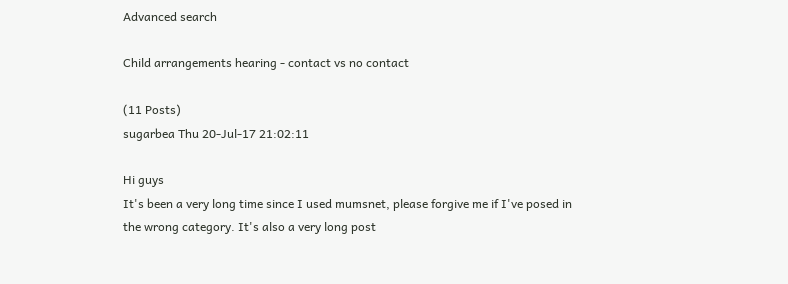Advanced search

Child arrangements hearing - contact vs no contact

(11 Posts)
sugarbea Thu 20-Jul-17 21:02:11

Hi guys
It's been a very long time since I used mumsnet, please forgive me if I've posed in the wrong category. It's also a very long post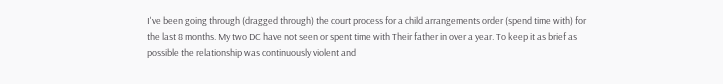I've been going through (dragged through) the court process for a child arrangements order (spend time with) for the last 8 months. My two DC have not seen or spent time with Their father in over a year. To keep it as brief as possible the relationship was continuously violent and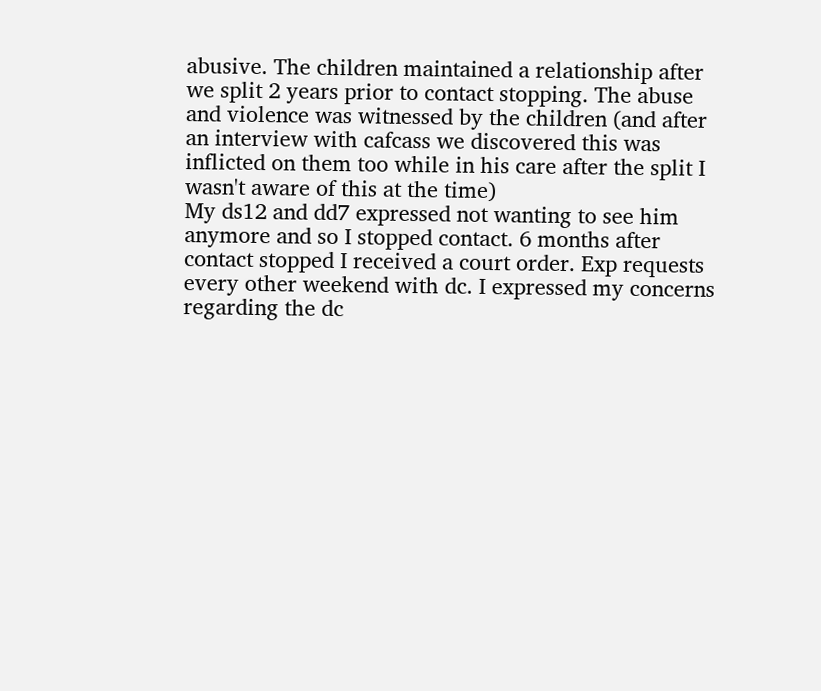abusive. The children maintained a relationship after we split 2 years prior to contact stopping. The abuse and violence was witnessed by the children (and after an interview with cafcass we discovered this was inflicted on them too while in his care after the split I wasn't aware of this at the time)
My ds12 and dd7 expressed not wanting to see him anymore and so I stopped contact. 6 months after contact stopped I received a court order. Exp requests every other weekend with dc. I expressed my concerns regarding the dc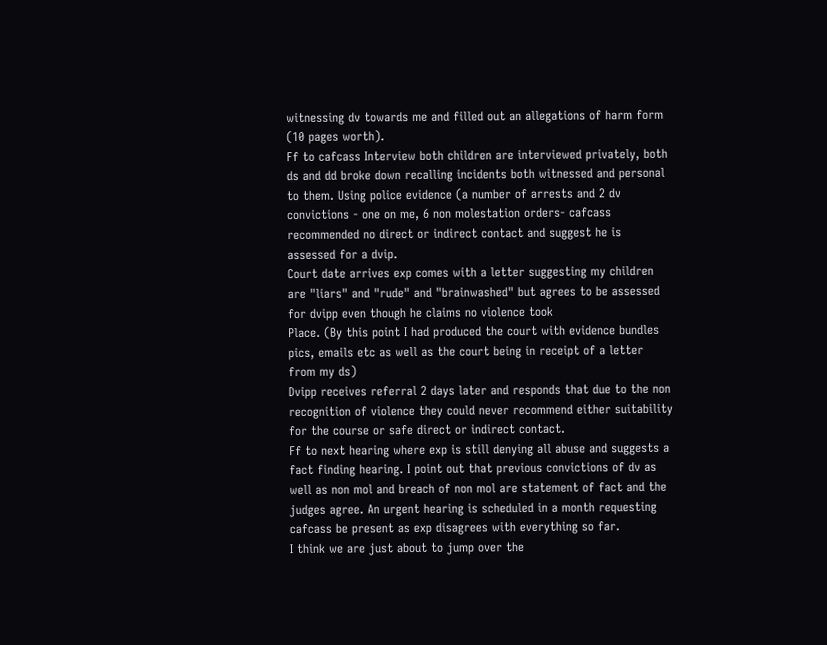witnessing dv towards me and filled out an allegations of harm form (10 pages worth).
Ff to cafcass Interview both children are interviewed privately, both ds and dd broke down recalling incidents both witnessed and personal to them. Using police evidence (a number of arrests and 2 dv convictions - one on me, 6 non molestation orders- cafcass recommended no direct or indirect contact and suggest he is assessed for a dvip.
Court date arrives exp comes with a letter suggesting my children are "liars" and "rude" and "brainwashed" but agrees to be assessed for dvipp even though he claims no violence took
Place. (By this point I had produced the court with evidence bundles pics, emails etc as well as the court being in receipt of a letter from my ds)
Dvipp receives referral 2 days later and responds that due to the non recognition of violence they could never recommend either suitability for the course or safe direct or indirect contact.
Ff to next hearing where exp is still denying all abuse and suggests a fact finding hearing. I point out that previous convictions of dv as well as non mol and breach of non mol are statement of fact and the judges agree. An urgent hearing is scheduled in a month requesting cafcass be present as exp disagrees with everything so far.
I think we are just about to jump over the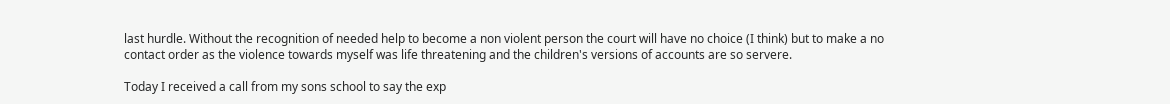last hurdle. Without the recognition of needed help to become a non violent person the court will have no choice (I think) but to make a no contact order as the violence towards myself was life threatening and the children's versions of accounts are so servere.

Today I received a call from my sons school to say the exp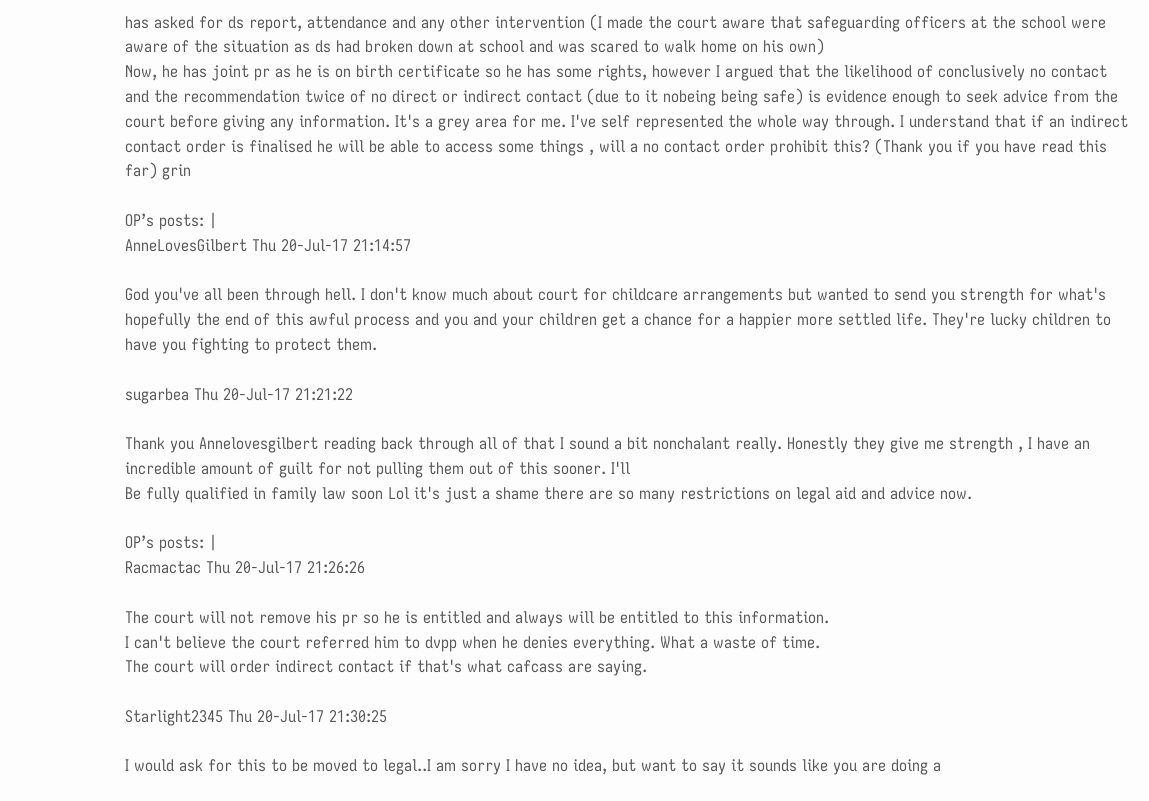has asked for ds report, attendance and any other intervention (I made the court aware that safeguarding officers at the school were aware of the situation as ds had broken down at school and was scared to walk home on his own)
Now, he has joint pr as he is on birth certificate so he has some rights, however I argued that the likelihood of conclusively no contact and the recommendation twice of no direct or indirect contact (due to it nobeing being safe) is evidence enough to seek advice from the court before giving any information. It's a grey area for me. I've self represented the whole way through. I understand that if an indirect contact order is finalised he will be able to access some things , will a no contact order prohibit this? (Thank you if you have read this far) grin

OP’s posts: |
AnneLovesGilbert Thu 20-Jul-17 21:14:57

God you've all been through hell. I don't know much about court for childcare arrangements but wanted to send you strength for what's hopefully the end of this awful process and you and your children get a chance for a happier more settled life. They're lucky children to have you fighting to protect them.

sugarbea Thu 20-Jul-17 21:21:22

Thank you Annelovesgilbert reading back through all of that I sound a bit nonchalant really. Honestly they give me strength , I have an incredible amount of guilt for not pulling them out of this sooner. I'll
Be fully qualified in family law soon Lol it's just a shame there are so many restrictions on legal aid and advice now.

OP’s posts: |
Racmactac Thu 20-Jul-17 21:26:26

The court will not remove his pr so he is entitled and always will be entitled to this information.
I can't believe the court referred him to dvpp when he denies everything. What a waste of time.
The court will order indirect contact if that's what cafcass are saying.

Starlight2345 Thu 20-Jul-17 21:30:25

I would ask for this to be moved to legal..I am sorry I have no idea, but want to say it sounds like you are doing a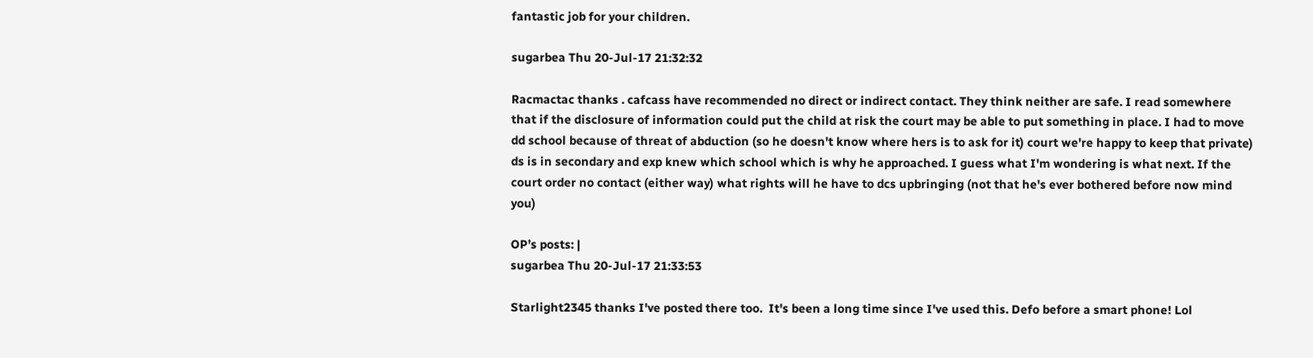fantastic job for your children.

sugarbea Thu 20-Jul-17 21:32:32

Racmactac thanks . cafcass have recommended no direct or indirect contact. They think neither are safe. I read somewhere that if the disclosure of information could put the child at risk the court may be able to put something in place. I had to move dd school because of threat of abduction (so he doesn't know where hers is to ask for it) court we're happy to keep that private) ds is in secondary and exp knew which school which is why he approached. I guess what I'm wondering is what next. If the court order no contact (either way) what rights will he have to dcs upbringing (not that he's ever bothered before now mind you)

OP’s posts: |
sugarbea Thu 20-Jul-17 21:33:53

Starlight2345 thanks I've posted there too.  It's been a long time since I've used this. Defo before a smart phone! Lol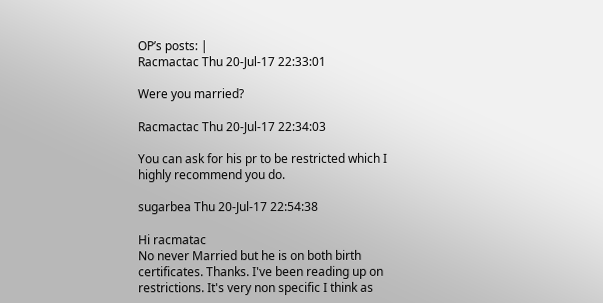OP’s posts: |
Racmactac Thu 20-Jul-17 22:33:01

Were you married?

Racmactac Thu 20-Jul-17 22:34:03

You can ask for his pr to be restricted which I highly recommend you do.

sugarbea Thu 20-Jul-17 22:54:38

Hi racmatac
No never Married but he is on both birth certificates. Thanks. I've been reading up on restrictions. It's very non specific I think as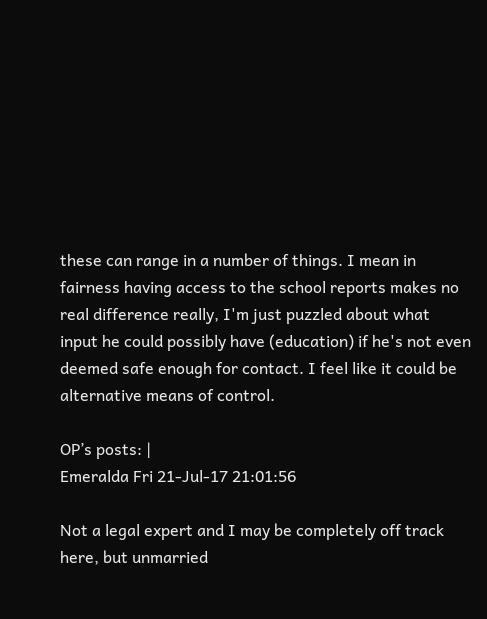these can range in a number of things. I mean in fairness having access to the school reports makes no real difference really, I'm just puzzled about what input he could possibly have (education) if he's not even deemed safe enough for contact. I feel like it could be alternative means of control.

OP’s posts: |
Emeralda Fri 21-Jul-17 21:01:56

Not a legal expert and I may be completely off track here, but unmarried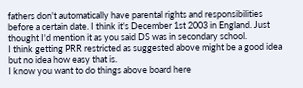fathers don't automatically have parental rights and responsibilities before a certain date. I think it's December 1st 2003 in England. Just thought I'd mention it as you said DS was in secondary school.
I think getting PRR restricted as suggested above might be a good idea but no idea how easy that is.
I know you want to do things above board here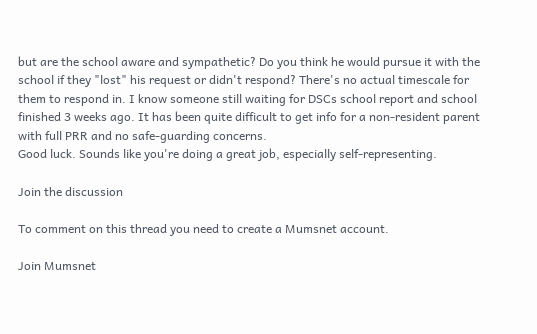but are the school aware and sympathetic? Do you think he would pursue it with the school if they "lost" his request or didn't respond? There's no actual timescale for them to respond in. I know someone still waiting for DSCs school report and school finished 3 weeks ago. It has been quite difficult to get info for a non-resident parent with full PRR and no safe-guarding concerns.
Good luck. Sounds like you're doing a great job, especially self-representing.

Join the discussion

To comment on this thread you need to create a Mumsnet account.

Join Mumsnet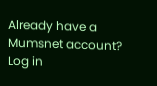Already have a Mumsnet account? Log in